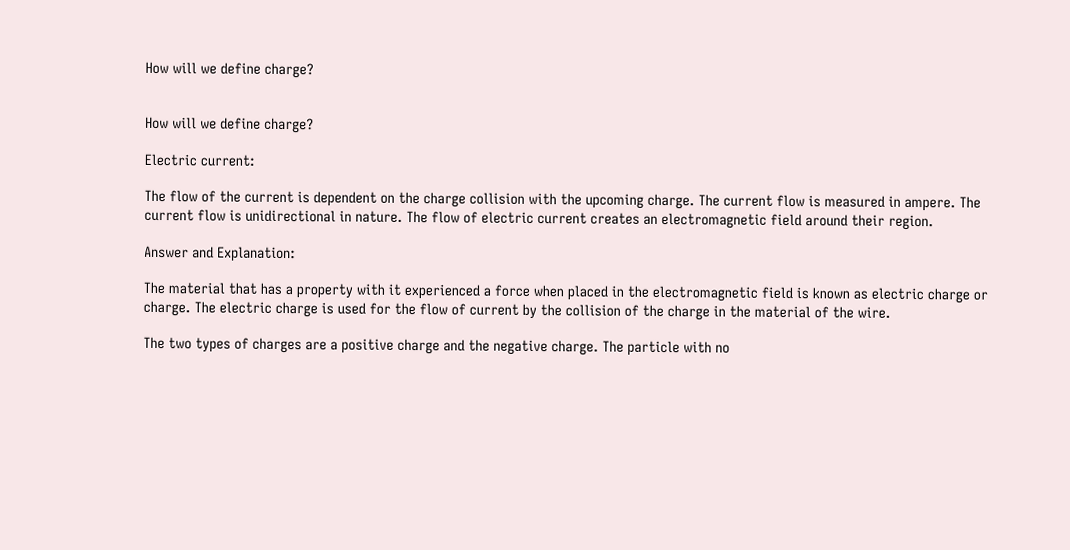How will we define charge?


How will we define charge?

Electric current:

The flow of the current is dependent on the charge collision with the upcoming charge. The current flow is measured in ampere. The current flow is unidirectional in nature. The flow of electric current creates an electromagnetic field around their region.

Answer and Explanation:

The material that has a property with it experienced a force when placed in the electromagnetic field is known as electric charge or charge. The electric charge is used for the flow of current by the collision of the charge in the material of the wire.

The two types of charges are a positive charge and the negative charge. The particle with no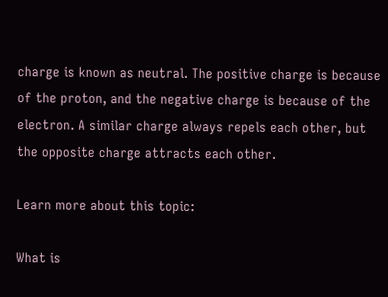charge is known as neutral. The positive charge is because of the proton, and the negative charge is because of the electron. A similar charge always repels each other, but the opposite charge attracts each other.

Learn more about this topic:

What is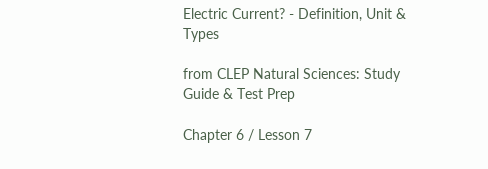Electric Current? - Definition, Unit & Types

from CLEP Natural Sciences: Study Guide & Test Prep

Chapter 6 / Lesson 7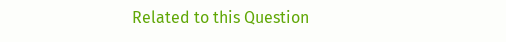Related to this Question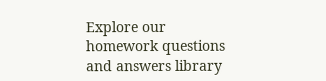Explore our homework questions and answers library